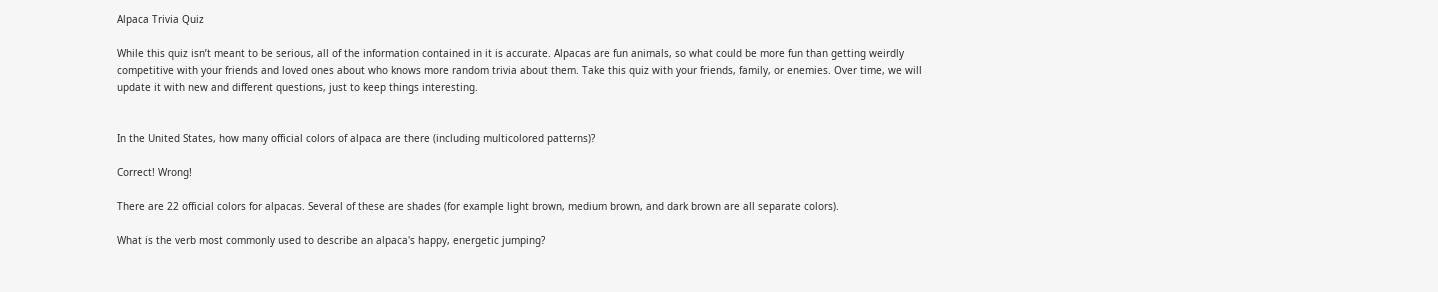Alpaca Trivia Quiz

While this quiz isn’t meant to be serious, all of the information contained in it is accurate. Alpacas are fun animals, so what could be more fun than getting weirdly competitive with your friends and loved ones about who knows more random trivia about them. Take this quiz with your friends, family, or enemies. Over time, we will update it with new and different questions, just to keep things interesting.


In the United States, how many official colors of alpaca are there (including multicolored patterns)?

Correct! Wrong!

There are 22 official colors for alpacas. Several of these are shades (for example light brown, medium brown, and dark brown are all separate colors).

What is the verb most commonly used to describe an alpaca's happy, energetic jumping?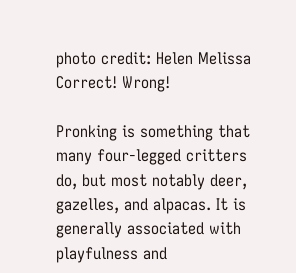photo credit: Helen Melissa
Correct! Wrong!

Pronking is something that many four-legged critters do, but most notably deer, gazelles, and alpacas. It is generally associated with playfulness and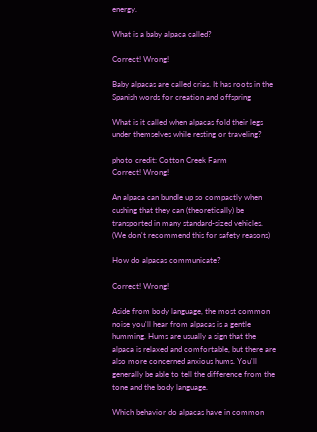energy.

What is a baby alpaca called?

Correct! Wrong!

Baby alpacas are called crias. It has roots in the Spanish words for creation and offspring

What is it called when alpacas fold their legs under themselves while resting or traveling?

photo credit: Cotton Creek Farm
Correct! Wrong!

An alpaca can bundle up so compactly when cushing that they can (theoretically) be transported in many standard-sized vehicles. (We don't recommend this for safety reasons)

How do alpacas communicate?

Correct! Wrong!

Aside from body language, the most common noise you'll hear from alpacas is a gentle humming. Hums are usually a sign that the alpaca is relaxed and comfortable, but there are also more concerned anxious hums. You'll generally be able to tell the difference from the tone and the body language.

Which behavior do alpacas have in common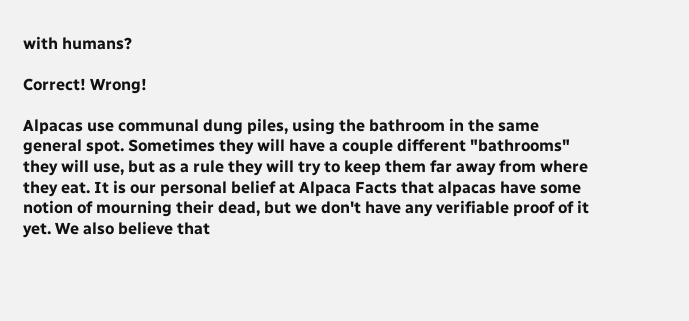with humans?

Correct! Wrong!

Alpacas use communal dung piles, using the bathroom in the same general spot. Sometimes they will have a couple different "bathrooms" they will use, but as a rule they will try to keep them far away from where they eat. It is our personal belief at Alpaca Facts that alpacas have some notion of mourning their dead, but we don't have any verifiable proof of it yet. We also believe that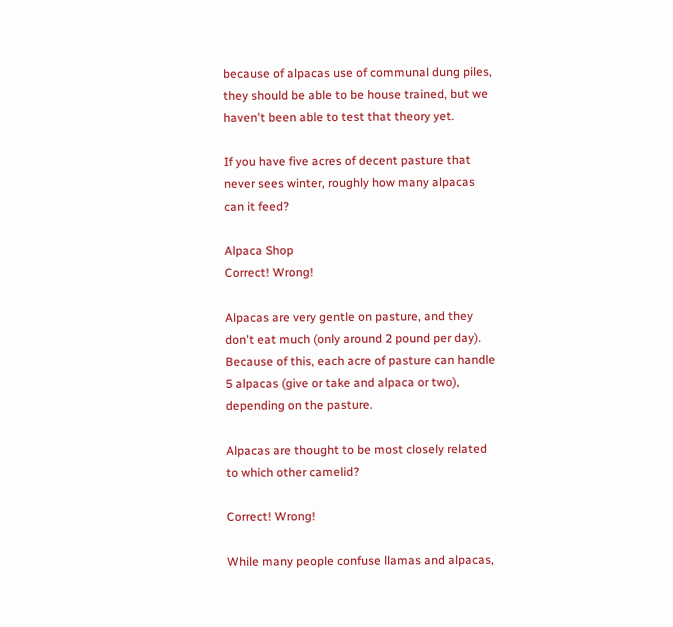because of alpacas use of communal dung piles, they should be able to be house trained, but we haven't been able to test that theory yet.

If you have five acres of decent pasture that never sees winter, roughly how many alpacas can it feed?

Alpaca Shop
Correct! Wrong!

Alpacas are very gentle on pasture, and they don't eat much (only around 2 pound per day). Because of this, each acre of pasture can handle 5 alpacas (give or take and alpaca or two), depending on the pasture.

Alpacas are thought to be most closely related to which other camelid?

Correct! Wrong!

While many people confuse llamas and alpacas,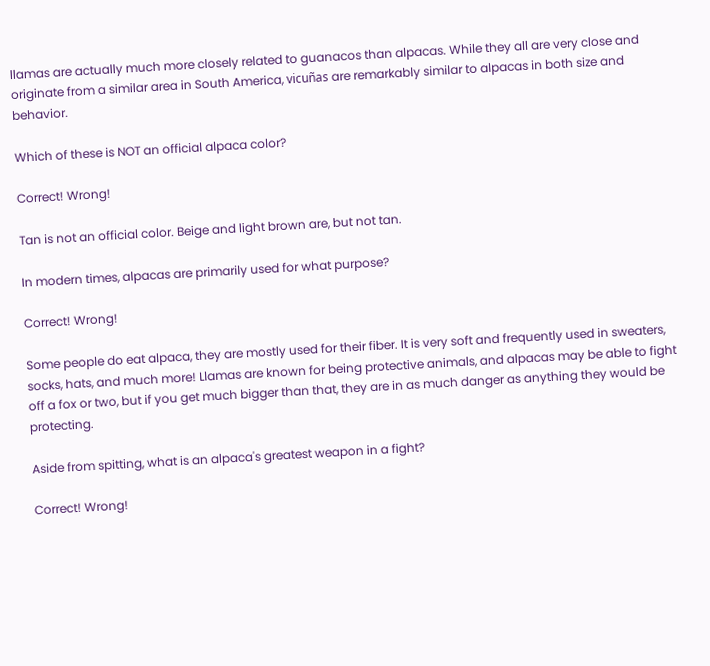llamas are actually much more closely related to guanacos than alpacas. While they all are very close and originate from a similar area in South America, vicuñas are remarkably similar to alpacas in both size and behavior.

Which of these is NOT an official alpaca color?

Correct! Wrong!

Tan is not an official color. Beige and light brown are, but not tan.

In modern times, alpacas are primarily used for what purpose?

Correct! Wrong!

Some people do eat alpaca, they are mostly used for their fiber. It is very soft and frequently used in sweaters, socks, hats, and much more! Llamas are known for being protective animals, and alpacas may be able to fight off a fox or two, but if you get much bigger than that, they are in as much danger as anything they would be protecting.

Aside from spitting, what is an alpaca's greatest weapon in a fight?

Correct! Wrong!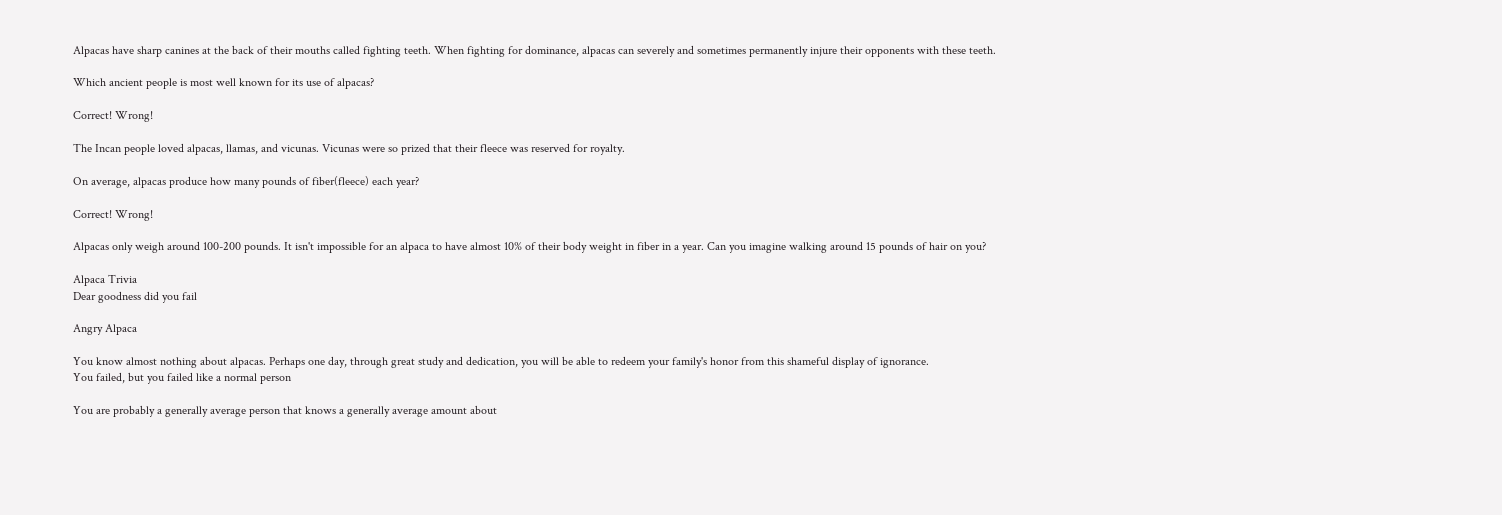Alpacas have sharp canines at the back of their mouths called fighting teeth. When fighting for dominance, alpacas can severely and sometimes permanently injure their opponents with these teeth.

Which ancient people is most well known for its use of alpacas?

Correct! Wrong!

The Incan people loved alpacas, llamas, and vicunas. Vicunas were so prized that their fleece was reserved for royalty.

On average, alpacas produce how many pounds of fiber(fleece) each year?

Correct! Wrong!

Alpacas only weigh around 100-200 pounds. It isn't impossible for an alpaca to have almost 10% of their body weight in fiber in a year. Can you imagine walking around 15 pounds of hair on you?

Alpaca Trivia
Dear goodness did you fail

Angry Alpaca

You know almost nothing about alpacas. Perhaps one day, through great study and dedication, you will be able to redeem your family's honor from this shameful display of ignorance.
You failed, but you failed like a normal person

You are probably a generally average person that knows a generally average amount about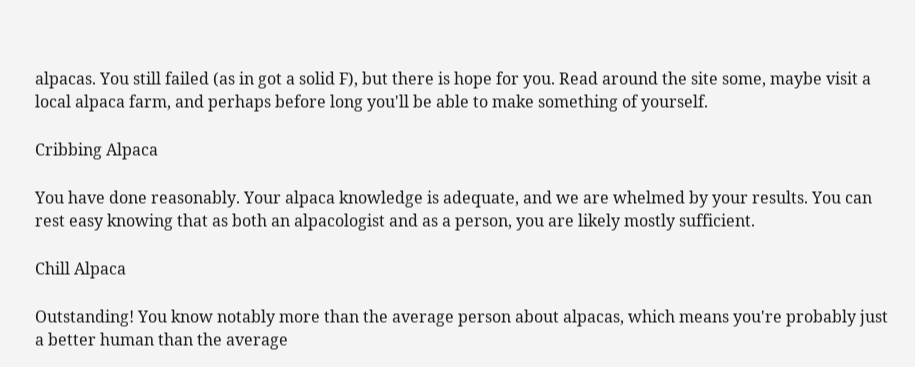alpacas. You still failed (as in got a solid F), but there is hope for you. Read around the site some, maybe visit a local alpaca farm, and perhaps before long you'll be able to make something of yourself.

Cribbing Alpaca

You have done reasonably. Your alpaca knowledge is adequate, and we are whelmed by your results. You can rest easy knowing that as both an alpacologist and as a person, you are likely mostly sufficient.

Chill Alpaca

Outstanding! You know notably more than the average person about alpacas, which means you're probably just a better human than the average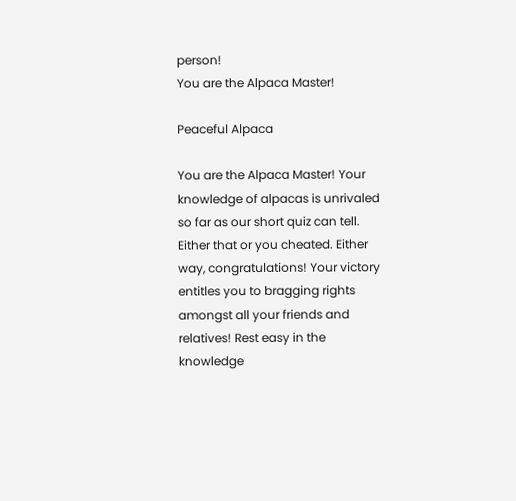person!
You are the Alpaca Master!

Peaceful Alpaca

You are the Alpaca Master! Your knowledge of alpacas is unrivaled so far as our short quiz can tell. Either that or you cheated. Either way, congratulations! Your victory entitles you to bragging rights amongst all your friends and relatives! Rest easy in the knowledge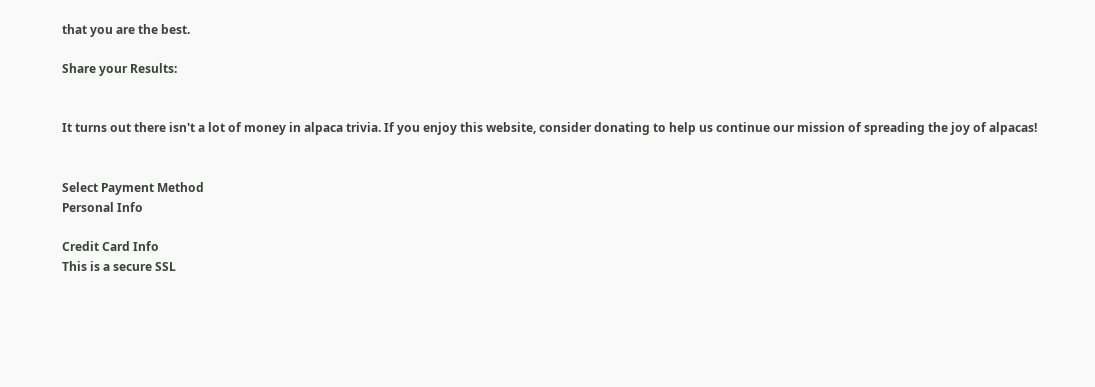that you are the best.

Share your Results:


It turns out there isn't a lot of money in alpaca trivia. If you enjoy this website, consider donating to help us continue our mission of spreading the joy of alpacas!


Select Payment Method
Personal Info

Credit Card Info
This is a secure SSL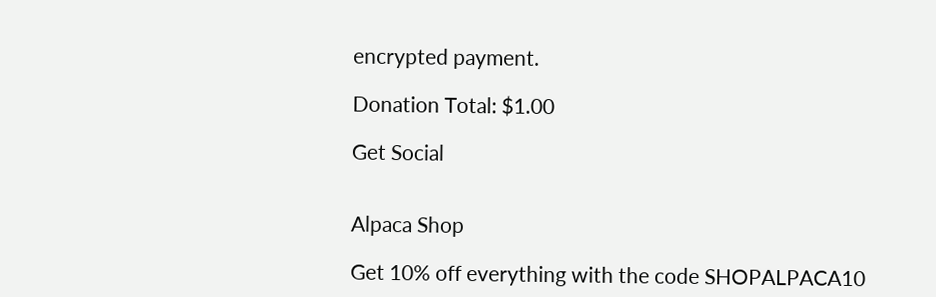encrypted payment.

Donation Total: $1.00

Get Social


Alpaca Shop

Get 10% off everything with the code SHOPALPACA10